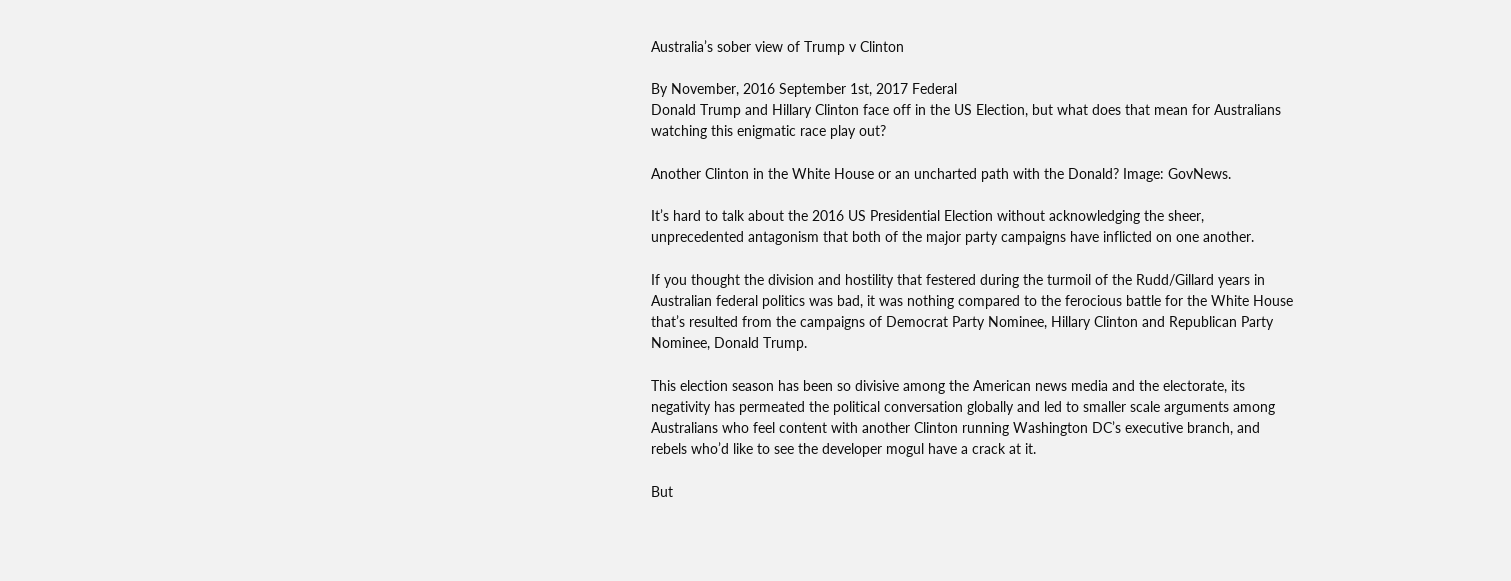Australia’s sober view of Trump v Clinton

By November, 2016 September 1st, 2017 Federal
Donald Trump and Hillary Clinton face off in the US Election, but what does that mean for Australians watching this enigmatic race play out?

Another Clinton in the White House or an uncharted path with the Donald? Image: GovNews.

It’s hard to talk about the 2016 US Presidential Election without acknowledging the sheer, unprecedented antagonism that both of the major party campaigns have inflicted on one another.

If you thought the division and hostility that festered during the turmoil of the Rudd/Gillard years in Australian federal politics was bad, it was nothing compared to the ferocious battle for the White House that’s resulted from the campaigns of Democrat Party Nominee, Hillary Clinton and Republican Party Nominee, Donald Trump.

This election season has been so divisive among the American news media and the electorate, its negativity has permeated the political conversation globally and led to smaller scale arguments among Australians who feel content with another Clinton running Washington DC’s executive branch, and rebels who’d like to see the developer mogul have a crack at it.

But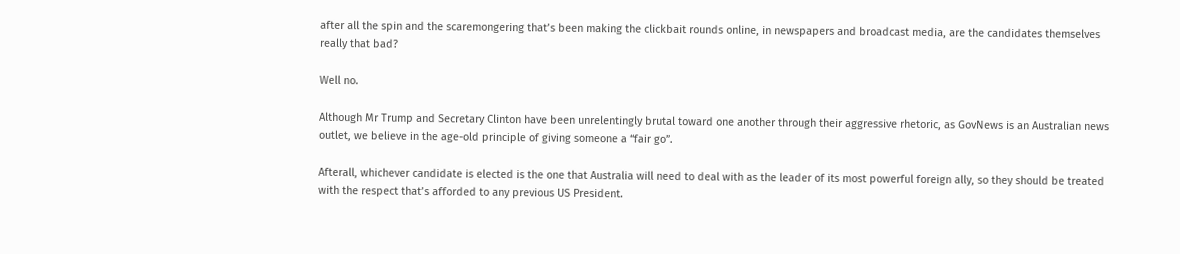after all the spin and the scaremongering that’s been making the clickbait rounds online, in newspapers and broadcast media, are the candidates themselves really that bad?

Well no.

Although Mr Trump and Secretary Clinton have been unrelentingly brutal toward one another through their aggressive rhetoric, as GovNews is an Australian news outlet, we believe in the age-old principle of giving someone a “fair go”.

Afterall, whichever candidate is elected is the one that Australia will need to deal with as the leader of its most powerful foreign ally, so they should be treated with the respect that’s afforded to any previous US President.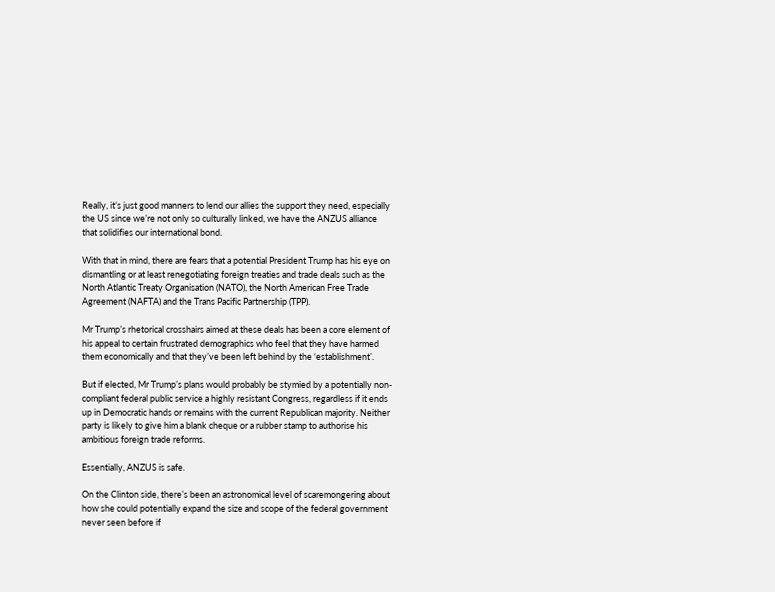Really, it’s just good manners to lend our allies the support they need, especially the US since we’re not only so culturally linked, we have the ANZUS alliance that solidifies our international bond.

With that in mind, there are fears that a potential President Trump has his eye on dismantling or at least renegotiating foreign treaties and trade deals such as the North Atlantic Treaty Organisation (NATO), the North American Free Trade Agreement (NAFTA) and the Trans Pacific Partnership (TPP).

Mr Trump’s rhetorical crosshairs aimed at these deals has been a core element of his appeal to certain frustrated demographics who feel that they have harmed them economically and that they’ve been left behind by the ‘establishment’.

But if elected, Mr Trump’s plans would probably be stymied by a potentially non-compliant federal public service a highly resistant Congress, regardless if it ends up in Democratic hands or remains with the current Republican majority. Neither party is likely to give him a blank cheque or a rubber stamp to authorise his ambitious foreign trade reforms.

Essentially, ANZUS is safe.

On the Clinton side, there’s been an astronomical level of scaremongering about how she could potentially expand the size and scope of the federal government never seen before if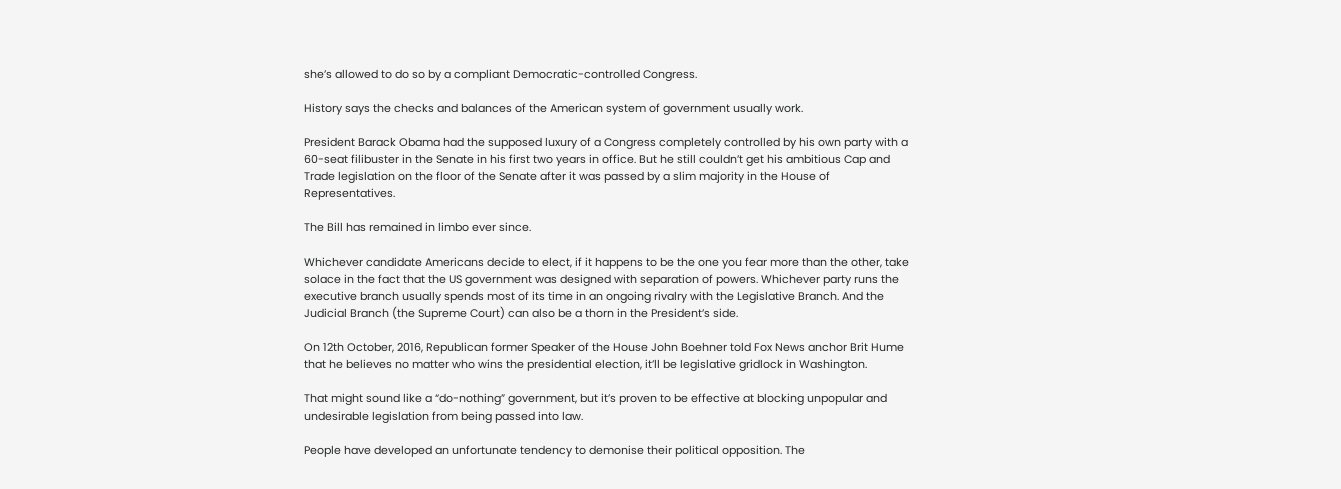she’s allowed to do so by a compliant Democratic-controlled Congress.

History says the checks and balances of the American system of government usually work.

President Barack Obama had the supposed luxury of a Congress completely controlled by his own party with a 60-seat filibuster in the Senate in his first two years in office. But he still couldn’t get his ambitious Cap and Trade legislation on the floor of the Senate after it was passed by a slim majority in the House of Representatives.

The Bill has remained in limbo ever since.

Whichever candidate Americans decide to elect, if it happens to be the one you fear more than the other, take solace in the fact that the US government was designed with separation of powers. Whichever party runs the executive branch usually spends most of its time in an ongoing rivalry with the Legislative Branch. And the Judicial Branch (the Supreme Court) can also be a thorn in the President’s side.

On 12th October, 2016, Republican former Speaker of the House John Boehner told Fox News anchor Brit Hume that he believes no matter who wins the presidential election, it’ll be legislative gridlock in Washington.

That might sound like a “do-nothing” government, but it’s proven to be effective at blocking unpopular and undesirable legislation from being passed into law.

People have developed an unfortunate tendency to demonise their political opposition. The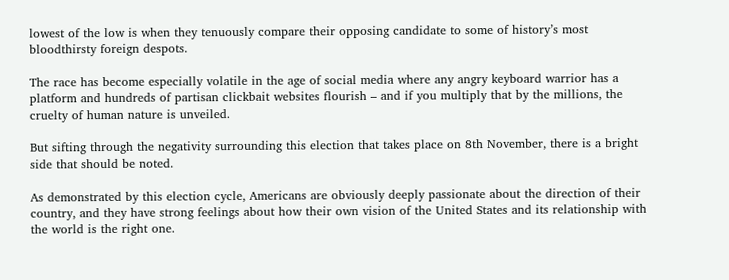lowest of the low is when they tenuously compare their opposing candidate to some of history’s most bloodthirsty foreign despots.

The race has become especially volatile in the age of social media where any angry keyboard warrior has a platform and hundreds of partisan clickbait websites flourish – and if you multiply that by the millions, the cruelty of human nature is unveiled.

But sifting through the negativity surrounding this election that takes place on 8th November, there is a bright side that should be noted.

As demonstrated by this election cycle, Americans are obviously deeply passionate about the direction of their country, and they have strong feelings about how their own vision of the United States and its relationship with the world is the right one.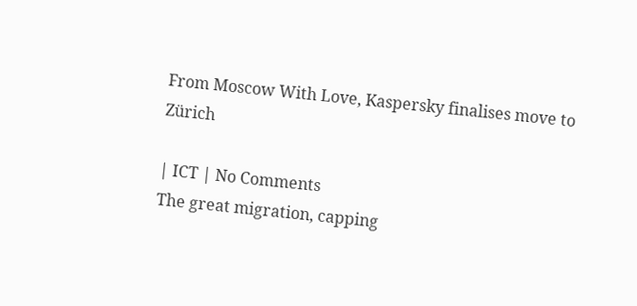From Moscow With Love, Kaspersky finalises move to Zürich

| ICT | No Comments
The great migration, capping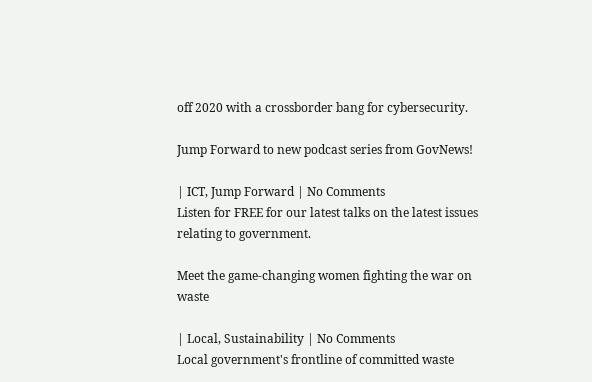off 2020 with a crossborder bang for cybersecurity.

Jump Forward to new podcast series from GovNews!

| ICT, Jump Forward | No Comments
Listen for FREE for our latest talks on the latest issues relating to government.

Meet the game-changing women fighting the war on waste

| Local, Sustainability | No Comments
Local government's frontline of committed waste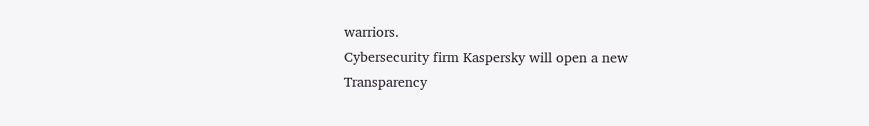warriors.
Cybersecurity firm Kaspersky will open a new Transparency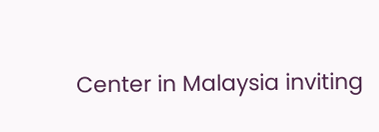Center in Malaysia inviting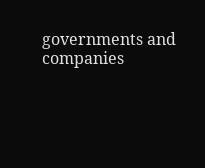governments and companies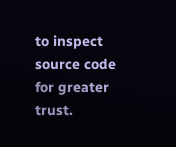to inspect source code for greater trust.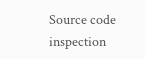Source code inspection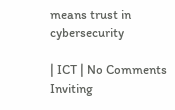means trust in cybersecurity

| ICT | No Comments
Inviting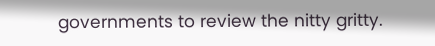governments to review the nitty gritty.